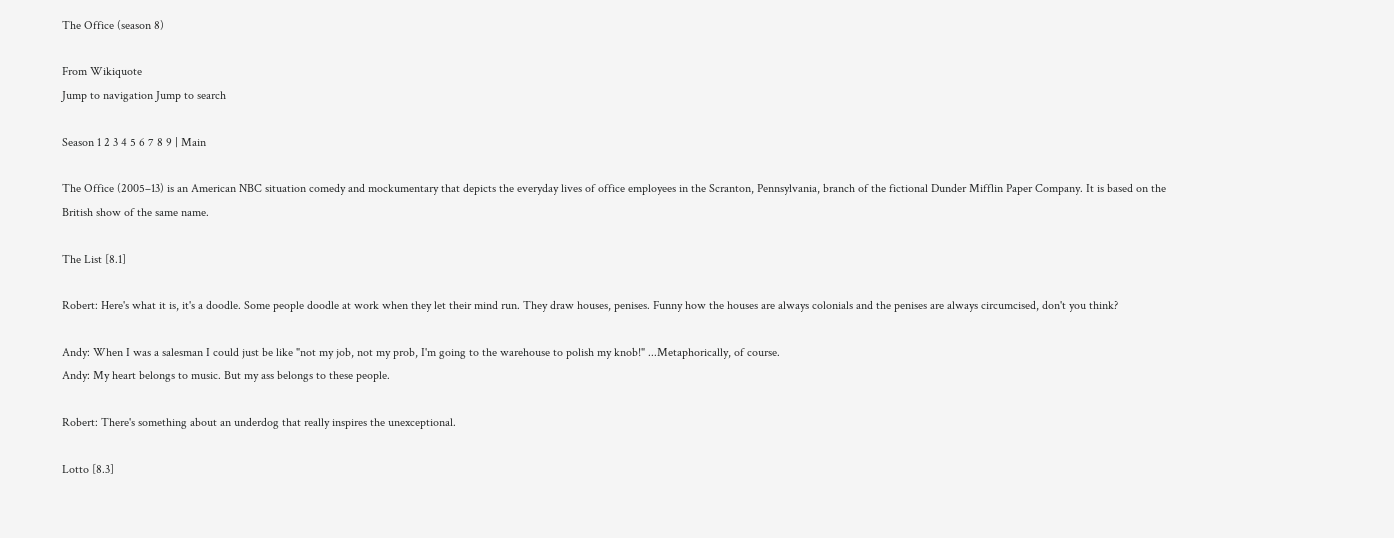The Office (season 8)

From Wikiquote
Jump to navigation Jump to search

Season 1 2 3 4 5 6 7 8 9 | Main

The Office (2005–13) is an American NBC situation comedy and mockumentary that depicts the everyday lives of office employees in the Scranton, Pennsylvania, branch of the fictional Dunder Mifflin Paper Company. It is based on the British show of the same name.

The List [8.1]

Robert: Here's what it is, it's a doodle. Some people doodle at work when they let their mind run. They draw houses, penises. Funny how the houses are always colonials and the penises are always circumcised, don't you think?

Andy: When I was a salesman I could just be like "not my job, not my prob, I'm going to the warehouse to polish my knob!" ...Metaphorically, of course.
Andy: My heart belongs to music. But my ass belongs to these people.

Robert: There's something about an underdog that really inspires the unexceptional.

Lotto [8.3]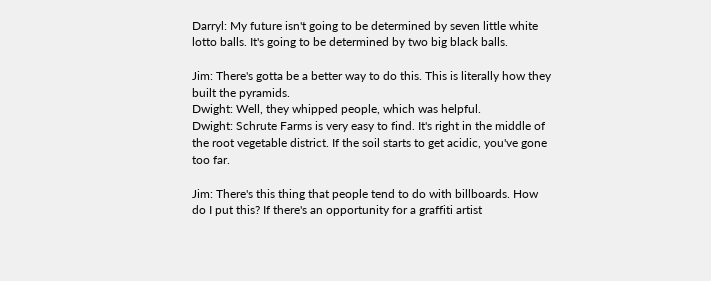Darryl: My future isn't going to be determined by seven little white lotto balls. It's going to be determined by two big black balls.

Jim: There's gotta be a better way to do this. This is literally how they built the pyramids.
Dwight: Well, they whipped people, which was helpful.
Dwight: Schrute Farms is very easy to find. It's right in the middle of the root vegetable district. If the soil starts to get acidic, you've gone too far.

Jim: There's this thing that people tend to do with billboards. How do I put this? If there's an opportunity for a graffiti artist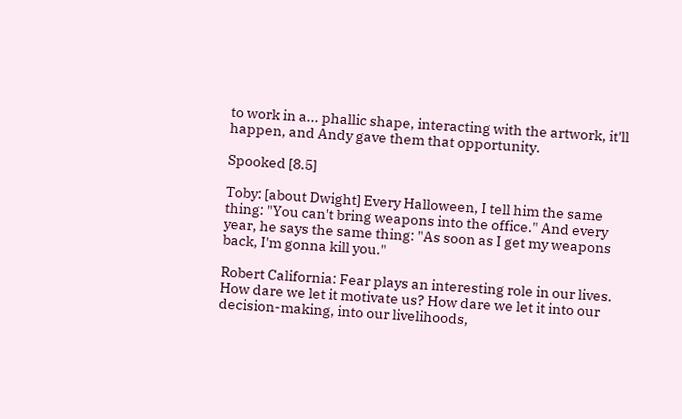to work in a... phallic shape, interacting with the artwork, it'll happen, and Andy gave them that opportunity.

Spooked [8.5]

Toby: [about Dwight] Every Halloween, I tell him the same thing: "You can't bring weapons into the office." And every year, he says the same thing: "As soon as I get my weapons back, I'm gonna kill you."

Robert California: Fear plays an interesting role in our lives. How dare we let it motivate us? How dare we let it into our decision-making, into our livelihoods,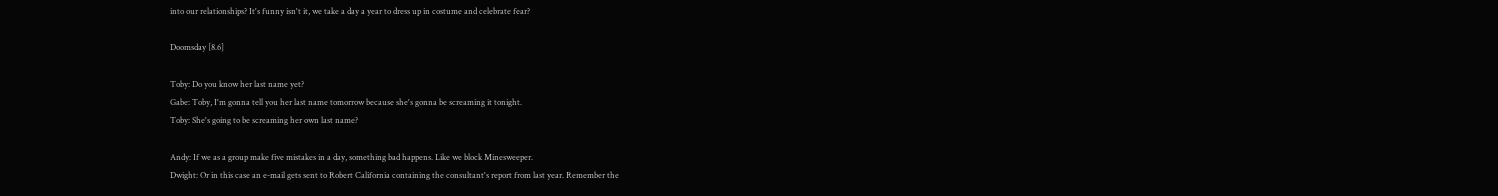into our relationships? It's funny isn't it, we take a day a year to dress up in costume and celebrate fear?

Doomsday [8.6]

Toby: Do you know her last name yet?
Gabe: Toby, I'm gonna tell you her last name tomorrow because she's gonna be screaming it tonight.
Toby: She's going to be screaming her own last name?

Andy: If we as a group make five mistakes in a day, something bad happens. Like we block Minesweeper.
Dwight: Or in this case an e-mail gets sent to Robert California containing the consultant's report from last year. Remember the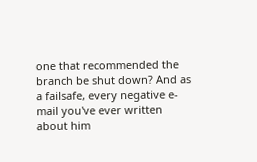one that recommended the branch be shut down? And as a failsafe, every negative e-mail you've ever written about him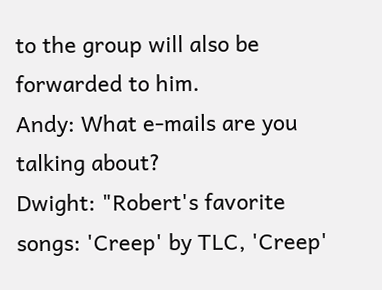to the group will also be forwarded to him.
Andy: What e-mails are you talking about?
Dwight: "Robert's favorite songs: 'Creep' by TLC, 'Creep'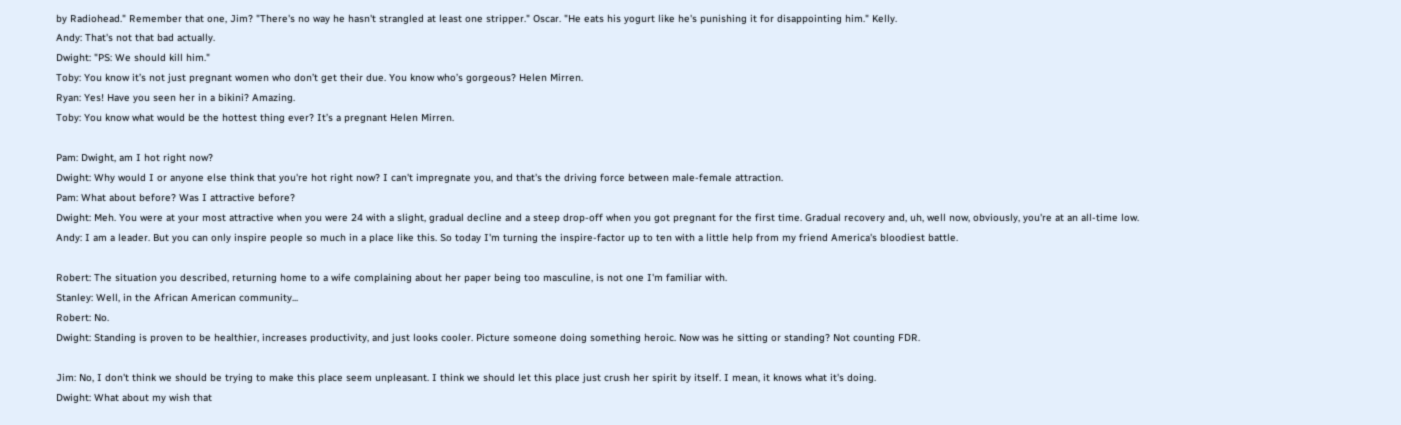by Radiohead." Remember that one, Jim? "There's no way he hasn't strangled at least one stripper." Oscar. "He eats his yogurt like he's punishing it for disappointing him." Kelly.
Andy: That's not that bad actually.
Dwight: "PS: We should kill him."
Toby: You know it’s not just pregnant women who don’t get their due. You know who’s gorgeous? Helen Mirren.
Ryan: Yes! Have you seen her in a bikini? Amazing.
Toby: You know what would be the hottest thing ever? It’s a pregnant Helen Mirren.

Pam: Dwight, am I hot right now?
Dwight: Why would I or anyone else think that you're hot right now? I can't impregnate you, and that's the driving force between male-female attraction.
Pam: What about before? Was I attractive before?
Dwight: Meh. You were at your most attractive when you were 24 with a slight, gradual decline and a steep drop-off when you got pregnant for the first time. Gradual recovery and, uh, well now, obviously, you're at an all-time low.
Andy: I am a leader. But you can only inspire people so much in a place like this. So today I'm turning the inspire-factor up to ten with a little help from my friend America's bloodiest battle.

Robert: The situation you described, returning home to a wife complaining about her paper being too masculine, is not one I'm familiar with.
Stanley: Well, in the African American community...
Robert: No.
Dwight: Standing is proven to be healthier, increases productivity, and just looks cooler. Picture someone doing something heroic. Now was he sitting or standing? Not counting FDR.

Jim: No, I don't think we should be trying to make this place seem unpleasant. I think we should let this place just crush her spirit by itself. I mean, it knows what it's doing.
Dwight: What about my wish that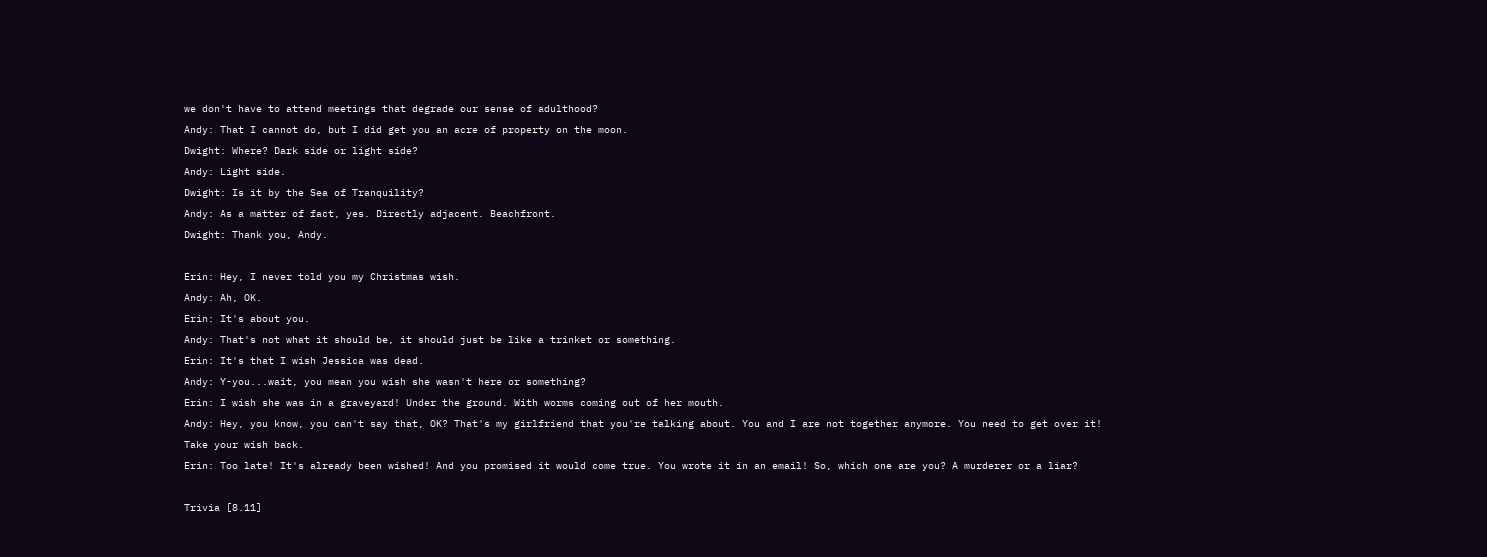we don't have to attend meetings that degrade our sense of adulthood?
Andy: That I cannot do, but I did get you an acre of property on the moon.
Dwight: Where? Dark side or light side?
Andy: Light side.
Dwight: Is it by the Sea of Tranquility?
Andy: As a matter of fact, yes. Directly adjacent. Beachfront.
Dwight: Thank you, Andy.

Erin: Hey, I never told you my Christmas wish.
Andy: Ah, OK.
Erin: It's about you.
Andy: That's not what it should be, it should just be like a trinket or something.
Erin: It's that I wish Jessica was dead.
Andy: Y-you...wait, you mean you wish she wasn't here or something?
Erin: I wish she was in a graveyard! Under the ground. With worms coming out of her mouth.
Andy: Hey, you know, you can't say that, OK? That's my girlfriend that you're talking about. You and I are not together anymore. You need to get over it! Take your wish back.
Erin: Too late! It's already been wished! And you promised it would come true. You wrote it in an email! So, which one are you? A murderer or a liar?

Trivia [8.11]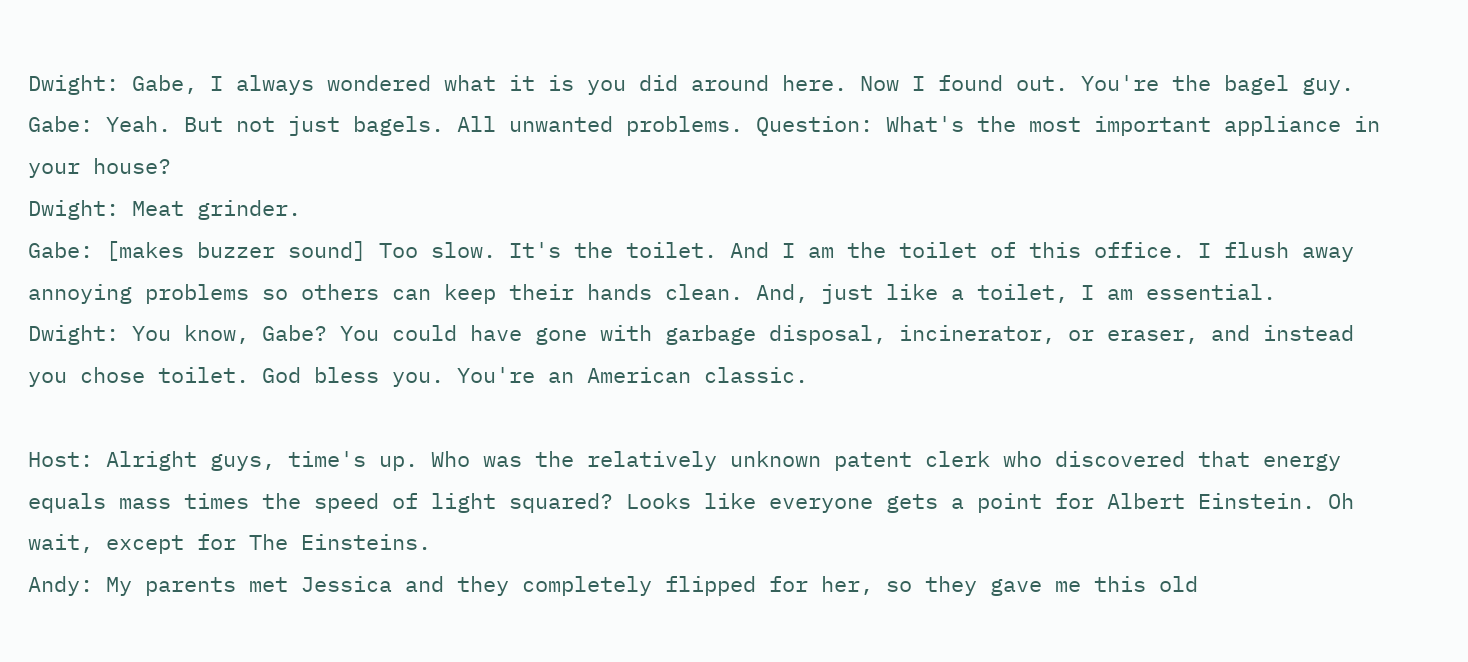Dwight: Gabe, I always wondered what it is you did around here. Now I found out. You're the bagel guy.
Gabe: Yeah. But not just bagels. All unwanted problems. Question: What's the most important appliance in your house?
Dwight: Meat grinder.
Gabe: [makes buzzer sound] Too slow. It's the toilet. And I am the toilet of this office. I flush away annoying problems so others can keep their hands clean. And, just like a toilet, I am essential.
Dwight: You know, Gabe? You could have gone with garbage disposal, incinerator, or eraser, and instead you chose toilet. God bless you. You're an American classic.

Host: Alright guys, time's up. Who was the relatively unknown patent clerk who discovered that energy equals mass times the speed of light squared? Looks like everyone gets a point for Albert Einstein. Oh wait, except for The Einsteins.
Andy: My parents met Jessica and they completely flipped for her, so they gave me this old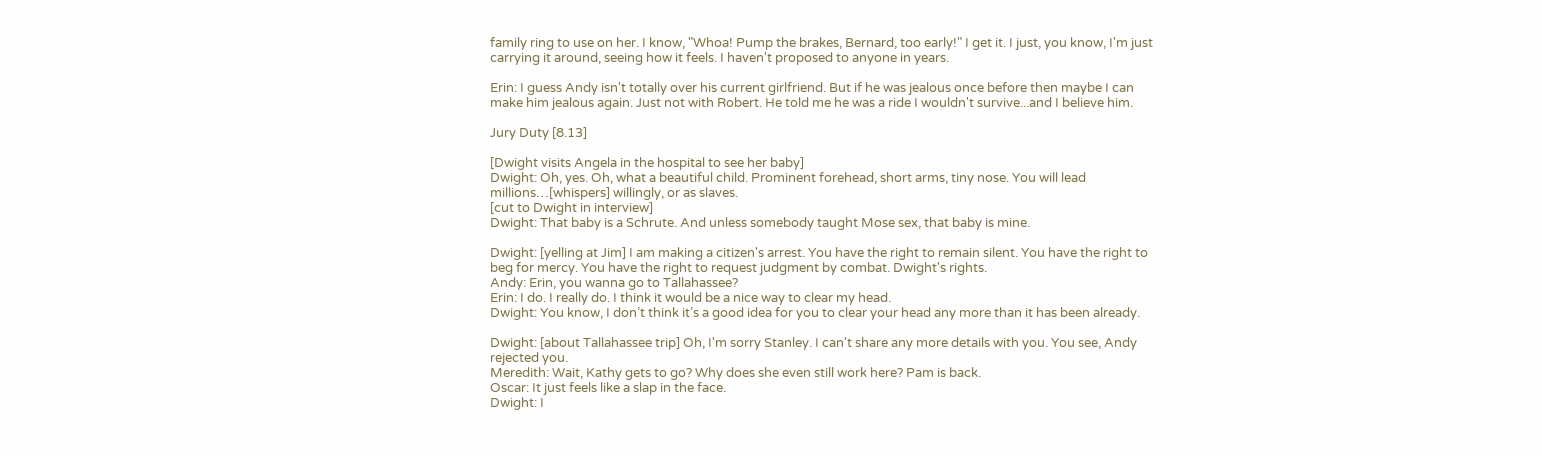family ring to use on her. I know, "Whoa! Pump the brakes, Bernard, too early!" I get it. I just, you know, I'm just carrying it around, seeing how it feels. I haven't proposed to anyone in years.

Erin: I guess Andy isn't totally over his current girlfriend. But if he was jealous once before then maybe I can make him jealous again. Just not with Robert. He told me he was a ride I wouldn't survive...and I believe him.

Jury Duty [8.13]

[Dwight visits Angela in the hospital to see her baby]
Dwight: Oh, yes. Oh, what a beautiful child. Prominent forehead, short arms, tiny nose. You will lead millions…[whispers] willingly, or as slaves.
[cut to Dwight in interview]
Dwight: That baby is a Schrute. And unless somebody taught Mose sex, that baby is mine.

Dwight: [yelling at Jim] I am making a citizen's arrest. You have the right to remain silent. You have the right to beg for mercy. You have the right to request judgment by combat. Dwight's rights.
Andy: Erin, you wanna go to Tallahassee?
Erin: I do. I really do. I think it would be a nice way to clear my head.
Dwight: You know, I don’t think it’s a good idea for you to clear your head any more than it has been already.

Dwight: [about Tallahassee trip] Oh, I'm sorry Stanley. I can't share any more details with you. You see, Andy rejected you.
Meredith: Wait, Kathy gets to go? Why does she even still work here? Pam is back.
Oscar: It just feels like a slap in the face.
Dwight: I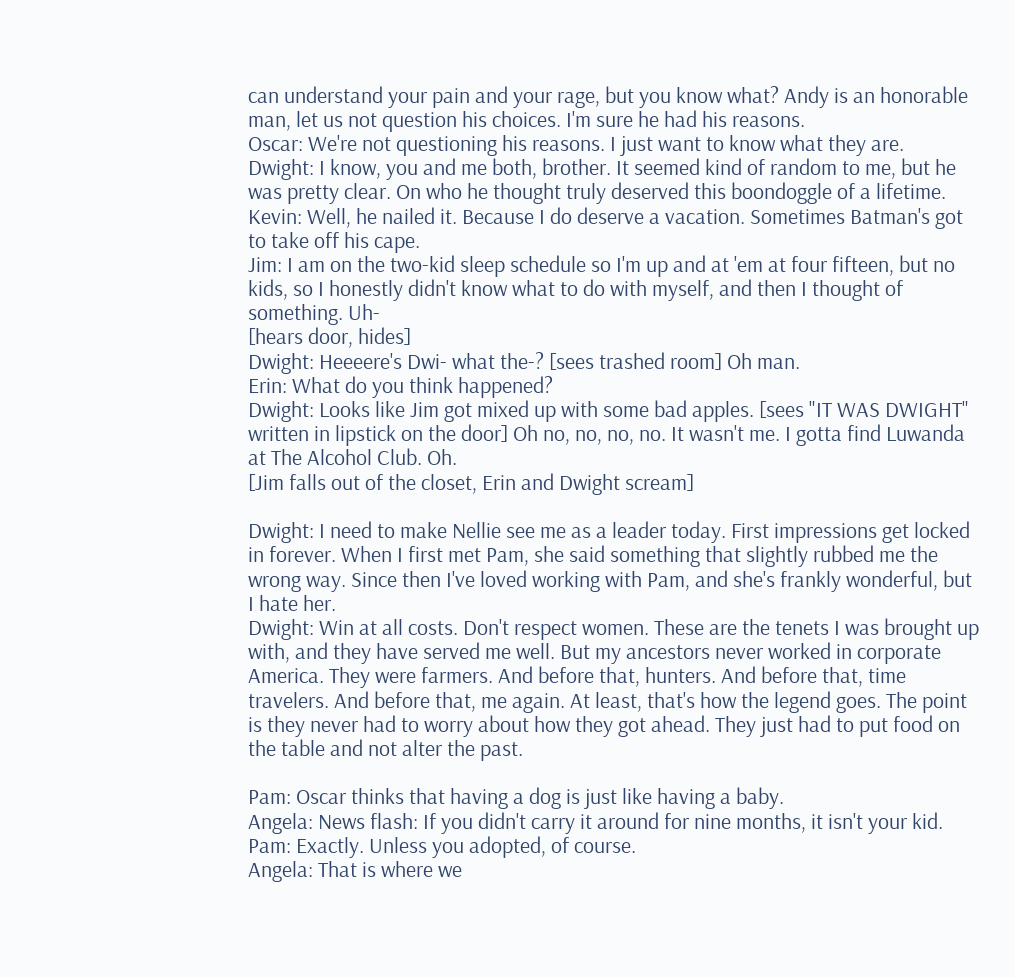can understand your pain and your rage, but you know what? Andy is an honorable man, let us not question his choices. I'm sure he had his reasons.
Oscar: We're not questioning his reasons. I just want to know what they are.
Dwight: I know, you and me both, brother. It seemed kind of random to me, but he was pretty clear. On who he thought truly deserved this boondoggle of a lifetime.
Kevin: Well, he nailed it. Because I do deserve a vacation. Sometimes Batman's got to take off his cape.
Jim: I am on the two-kid sleep schedule so I'm up and at 'em at four fifteen, but no kids, so I honestly didn't know what to do with myself, and then I thought of something. Uh-
[hears door, hides]
Dwight: Heeeere's Dwi- what the-? [sees trashed room] Oh man.
Erin: What do you think happened?
Dwight: Looks like Jim got mixed up with some bad apples. [sees "IT WAS DWIGHT" written in lipstick on the door] Oh no, no, no, no. It wasn't me. I gotta find Luwanda at The Alcohol Club. Oh.
[Jim falls out of the closet, Erin and Dwight scream]

Dwight: I need to make Nellie see me as a leader today. First impressions get locked in forever. When I first met Pam, she said something that slightly rubbed me the wrong way. Since then I've loved working with Pam, and she's frankly wonderful, but I hate her.
Dwight: Win at all costs. Don't respect women. These are the tenets I was brought up with, and they have served me well. But my ancestors never worked in corporate America. They were farmers. And before that, hunters. And before that, time travelers. And before that, me again. At least, that's how the legend goes. The point is they never had to worry about how they got ahead. They just had to put food on the table and not alter the past.

Pam: Oscar thinks that having a dog is just like having a baby.
Angela: News flash: If you didn't carry it around for nine months, it isn't your kid.
Pam: Exactly. Unless you adopted, of course.
Angela: That is where we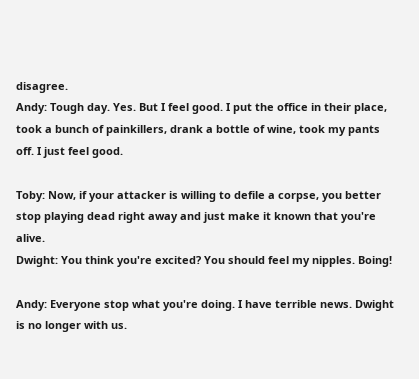disagree.
Andy: Tough day. Yes. But I feel good. I put the office in their place, took a bunch of painkillers, drank a bottle of wine, took my pants off. I just feel good.

Toby: Now, if your attacker is willing to defile a corpse, you better stop playing dead right away and just make it known that you're alive.
Dwight: You think you're excited? You should feel my nipples. Boing!

Andy: Everyone stop what you're doing. I have terrible news. Dwight is no longer with us.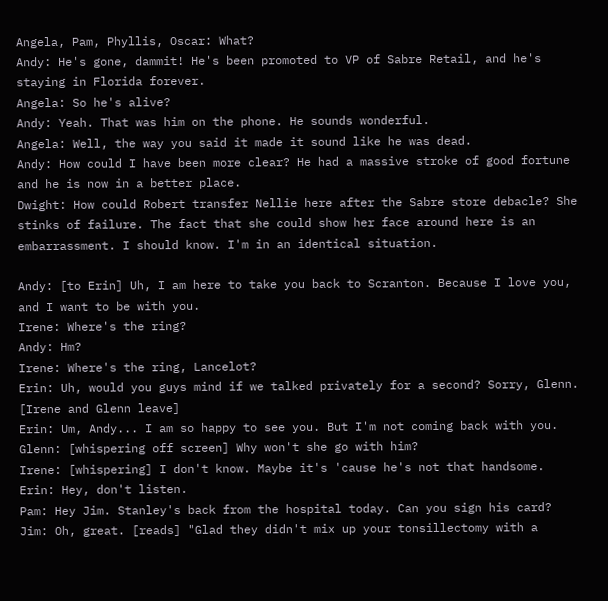Angela, Pam, Phyllis, Oscar: What?
Andy: He's gone, dammit! He's been promoted to VP of Sabre Retail, and he's staying in Florida forever.
Angela: So he's alive?
Andy: Yeah. That was him on the phone. He sounds wonderful.
Angela: Well, the way you said it made it sound like he was dead.
Andy: How could I have been more clear? He had a massive stroke of good fortune and he is now in a better place.
Dwight: How could Robert transfer Nellie here after the Sabre store debacle? She stinks of failure. The fact that she could show her face around here is an embarrassment. I should know. I'm in an identical situation.

Andy: [to Erin] Uh, I am here to take you back to Scranton. Because I love you, and I want to be with you.
Irene: Where's the ring?
Andy: Hm?
Irene: Where's the ring, Lancelot?
Erin: Uh, would you guys mind if we talked privately for a second? Sorry, Glenn.
[Irene and Glenn leave]
Erin: Um, Andy... I am so happy to see you. But I'm not coming back with you.
Glenn: [whispering off screen] Why won't she go with him?
Irene: [whispering] I don't know. Maybe it's 'cause he's not that handsome.
Erin: Hey, don't listen.
Pam: Hey Jim. Stanley's back from the hospital today. Can you sign his card?
Jim: Oh, great. [reads] "Glad they didn't mix up your tonsillectomy with a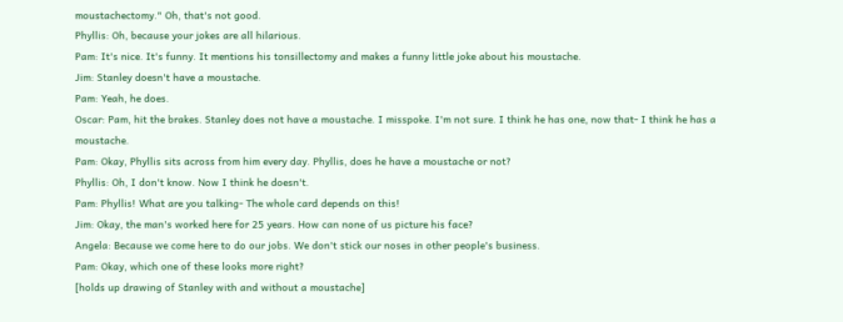moustachectomy." Oh, that's not good.
Phyllis: Oh, because your jokes are all hilarious.
Pam: It's nice. It's funny. It mentions his tonsillectomy and makes a funny little joke about his moustache.
Jim: Stanley doesn't have a moustache.
Pam: Yeah, he does.
Oscar: Pam, hit the brakes. Stanley does not have a moustache. I misspoke. I'm not sure. I think he has one, now that- I think he has a moustache.
Pam: Okay, Phyllis sits across from him every day. Phyllis, does he have a moustache or not?
Phyllis: Oh, I don't know. Now I think he doesn't.
Pam: Phyllis! What are you talking- The whole card depends on this!
Jim: Okay, the man's worked here for 25 years. How can none of us picture his face?
Angela: Because we come here to do our jobs. We don't stick our noses in other people's business.
Pam: Okay, which one of these looks more right?
[holds up drawing of Stanley with and without a moustache]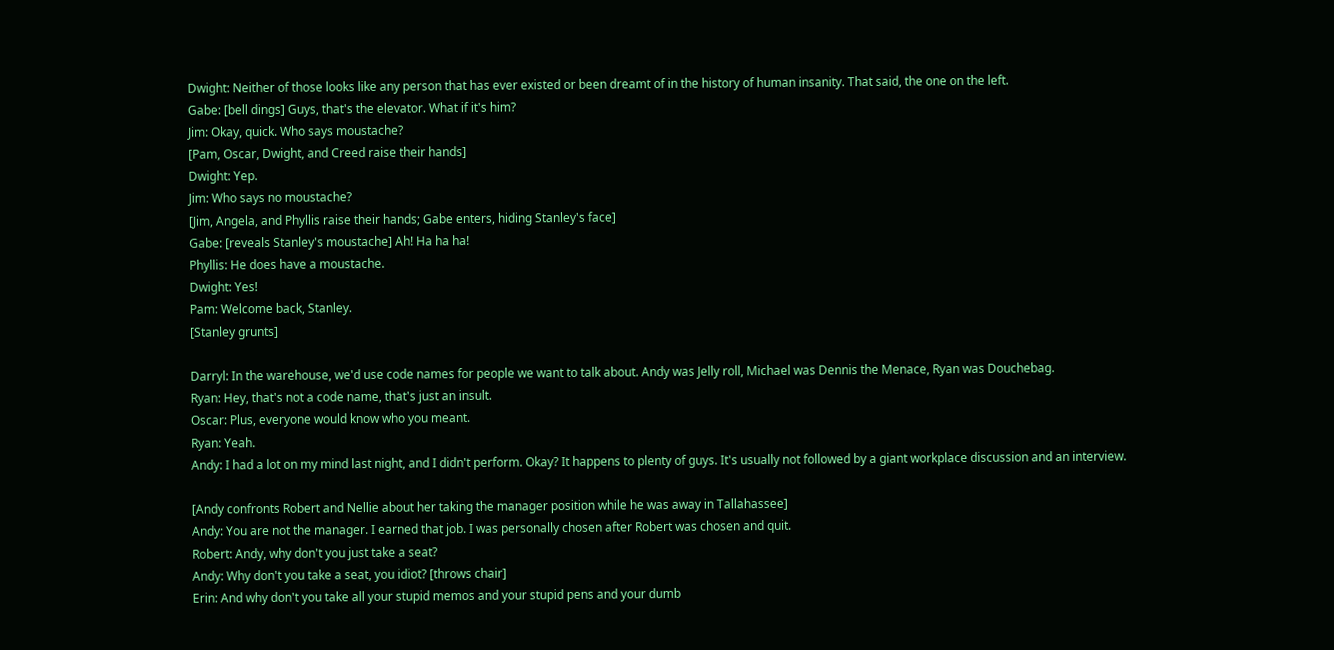Dwight: Neither of those looks like any person that has ever existed or been dreamt of in the history of human insanity. That said, the one on the left.
Gabe: [bell dings] Guys, that's the elevator. What if it's him?
Jim: Okay, quick. Who says moustache?
[Pam, Oscar, Dwight, and Creed raise their hands]
Dwight: Yep.
Jim: Who says no moustache?
[Jim, Angela, and Phyllis raise their hands; Gabe enters, hiding Stanley's face]
Gabe: [reveals Stanley's moustache] Ah! Ha ha ha!
Phyllis: He does have a moustache.
Dwight: Yes!
Pam: Welcome back, Stanley.
[Stanley grunts]

Darryl: In the warehouse, we'd use code names for people we want to talk about. Andy was Jelly roll, Michael was Dennis the Menace, Ryan was Douchebag.
Ryan: Hey, that's not a code name, that's just an insult.
Oscar: Plus, everyone would know who you meant.
Ryan: Yeah.
Andy: I had a lot on my mind last night, and I didn't perform. Okay? It happens to plenty of guys. It's usually not followed by a giant workplace discussion and an interview.

[Andy confronts Robert and Nellie about her taking the manager position while he was away in Tallahassee]
Andy: You are not the manager. I earned that job. I was personally chosen after Robert was chosen and quit.
Robert: Andy, why don't you just take a seat?
Andy: Why don't you take a seat, you idiot? [throws chair]
Erin: And why don't you take all your stupid memos and your stupid pens and your dumb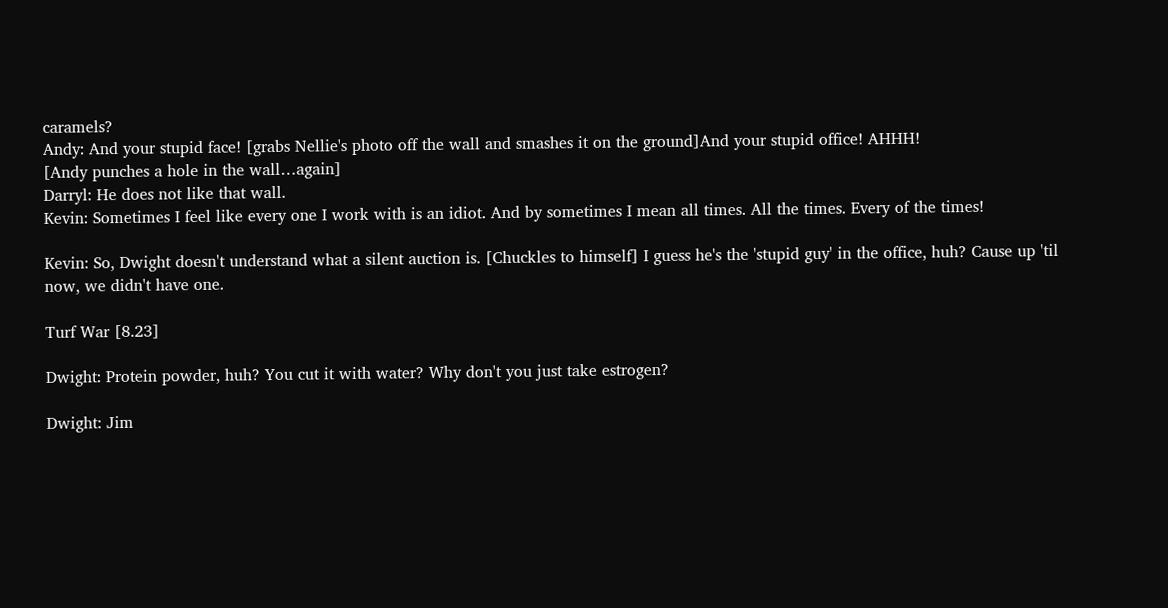caramels?
Andy: And your stupid face! [grabs Nellie's photo off the wall and smashes it on the ground]And your stupid office! AHHH!
[Andy punches a hole in the wall…again]
Darryl: He does not like that wall.
Kevin: Sometimes I feel like every one I work with is an idiot. And by sometimes I mean all times. All the times. Every of the times!

Kevin: So, Dwight doesn't understand what a silent auction is. [Chuckles to himself] I guess he's the 'stupid guy' in the office, huh? Cause up 'til now, we didn't have one.

Turf War [8.23]

Dwight: Protein powder, huh? You cut it with water? Why don't you just take estrogen?

Dwight: Jim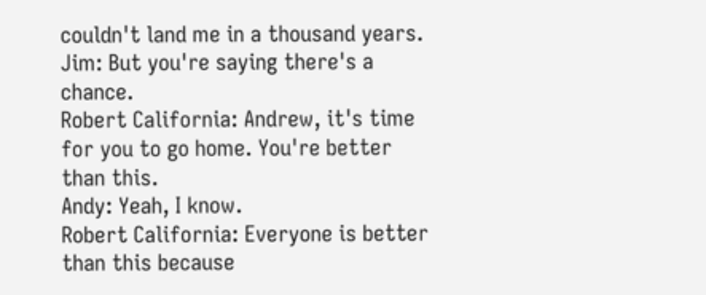couldn't land me in a thousand years.
Jim: But you're saying there's a chance.
Robert California: Andrew, it's time for you to go home. You're better than this.
Andy: Yeah, I know.
Robert California: Everyone is better than this because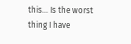this... Is the worst thing I have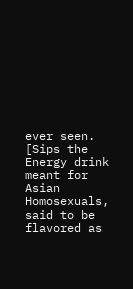ever seen. [Sips the Energy drink meant for Asian Homosexuals, said to be flavored as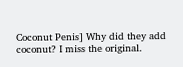Coconut Penis] Why did they add coconut? I miss the original.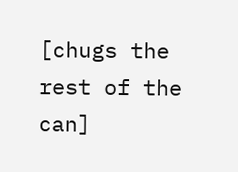[chugs the rest of the can]